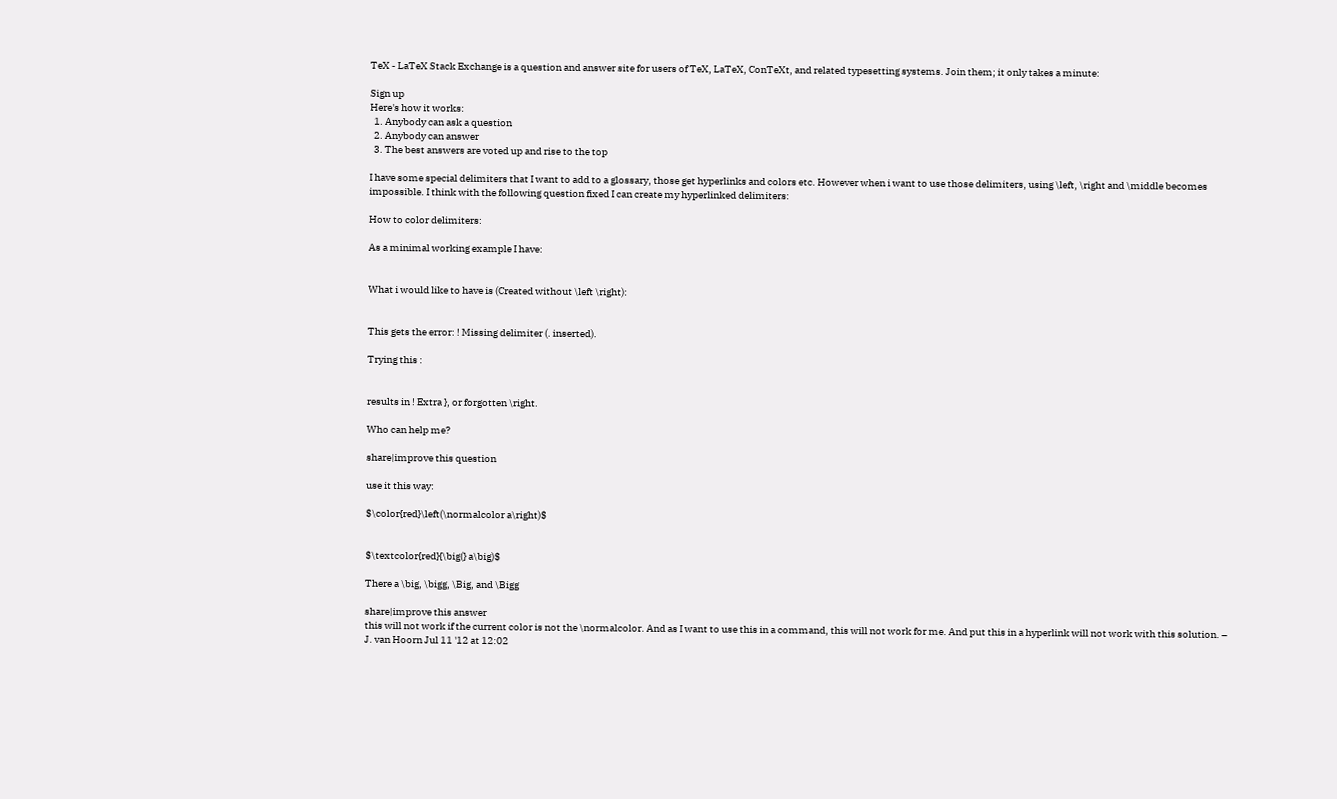TeX - LaTeX Stack Exchange is a question and answer site for users of TeX, LaTeX, ConTeXt, and related typesetting systems. Join them; it only takes a minute:

Sign up
Here's how it works:
  1. Anybody can ask a question
  2. Anybody can answer
  3. The best answers are voted up and rise to the top

I have some special delimiters that I want to add to a glossary, those get hyperlinks and colors etc. However when i want to use those delimiters, using \left, \right and \middle becomes impossible. I think with the following question fixed I can create my hyperlinked delimiters:

How to color delimiters:

As a minimal working example I have:


What i would like to have is (Created without \left \right):


This gets the error: ! Missing delimiter (. inserted).

Trying this :


results in ! Extra }, or forgotten \right.

Who can help me?

share|improve this question

use it this way:

$\color{red}\left(\normalcolor a\right)$


$\textcolor{red}{\big(} a\big)$

There a \big, \bigg, \Big, and \Bigg

share|improve this answer
this will not work if the current color is not the \normalcolor. And as I want to use this in a command, this will not work for me. And put this in a hyperlink will not work with this solution. – J. van Hoorn Jul 11 '12 at 12:02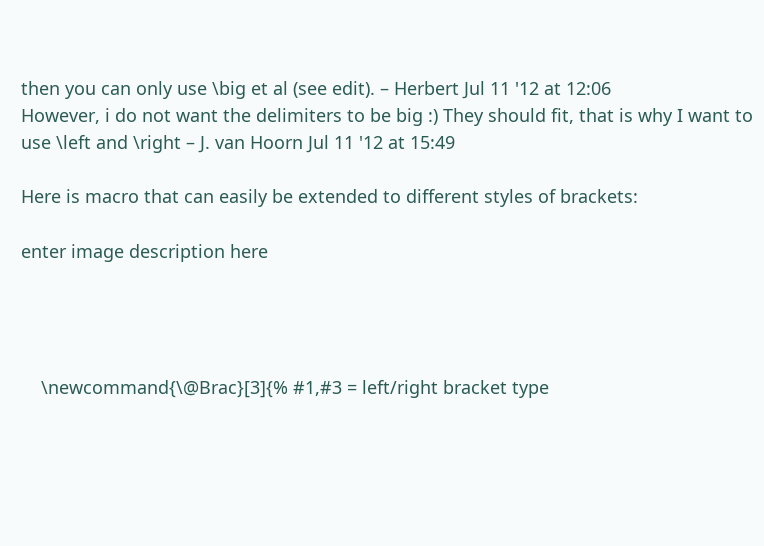then you can only use \big et al (see edit). – Herbert Jul 11 '12 at 12:06
However, i do not want the delimiters to be big :) They should fit, that is why I want to use \left and \right – J. van Hoorn Jul 11 '12 at 15:49

Here is macro that can easily be extended to different styles of brackets:

enter image description here




    \newcommand{\@Brac}[3]{% #1,#3 = left/right bracket type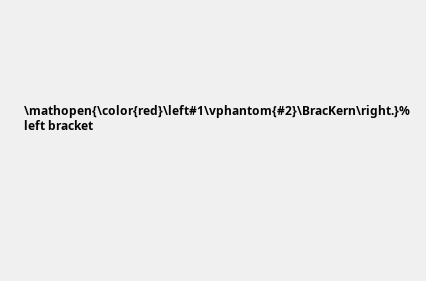\mathopen{\color{red}\left#1\vphantom{#2}\BracKern\right.}% left bracket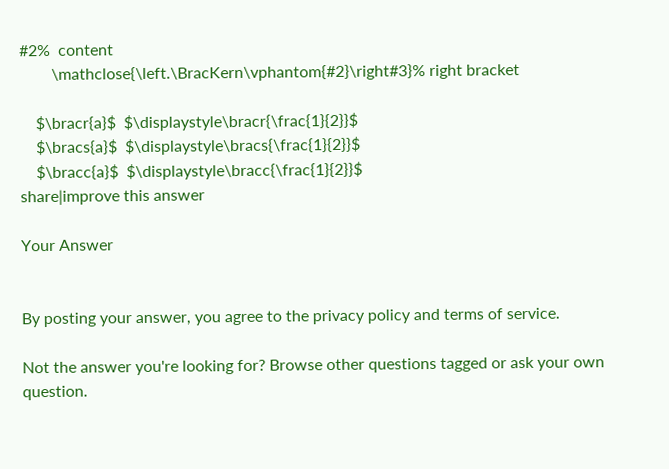#2%  content
        \mathclose{\left.\BracKern\vphantom{#2}\right#3}% right bracket

    $\bracr{a}$  $\displaystyle\bracr{\frac{1}{2}}$
    $\bracs{a}$  $\displaystyle\bracs{\frac{1}{2}}$
    $\bracc{a}$  $\displaystyle\bracc{\frac{1}{2}}$
share|improve this answer

Your Answer


By posting your answer, you agree to the privacy policy and terms of service.

Not the answer you're looking for? Browse other questions tagged or ask your own question.